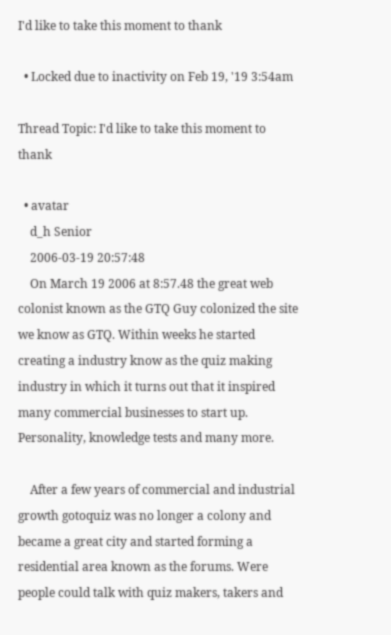I'd like to take this moment to thank

  • Locked due to inactivity on Feb 19, '19 3:54am

Thread Topic: I'd like to take this moment to thank

  • avatar
    d_h Senior
    2006-03-19 20:57:48
    On March 19 2006 at 8:57.48 the great web colonist known as the GTQ Guy colonized the site we know as GTQ. Within weeks he started creating a industry know as the quiz making industry in which it turns out that it inspired many commercial businesses to start up. Personality, knowledge tests and many more.

    After a few years of commercial and industrial growth gotoquiz was no longer a colony and became a great city and started forming a residential area known as the forums. Were people could talk with quiz makers, takers and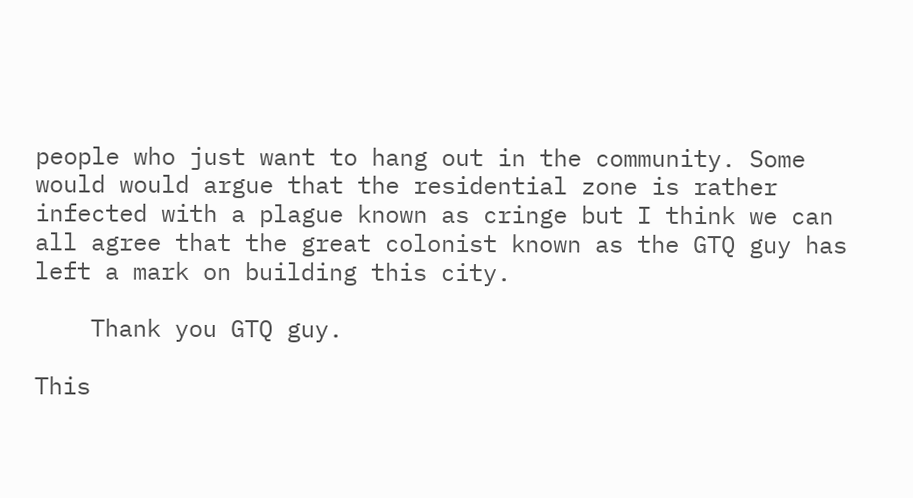people who just want to hang out in the community. Some would would argue that the residential zone is rather infected with a plague known as cringe but I think we can all agree that the great colonist known as the GTQ guy has left a mark on building this city.

    Thank you GTQ guy.

This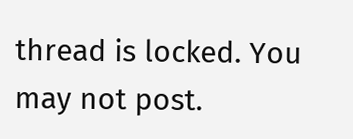thread is locked. You may not post.